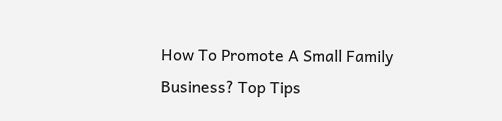How To Promote A Small Family Business? Top Tips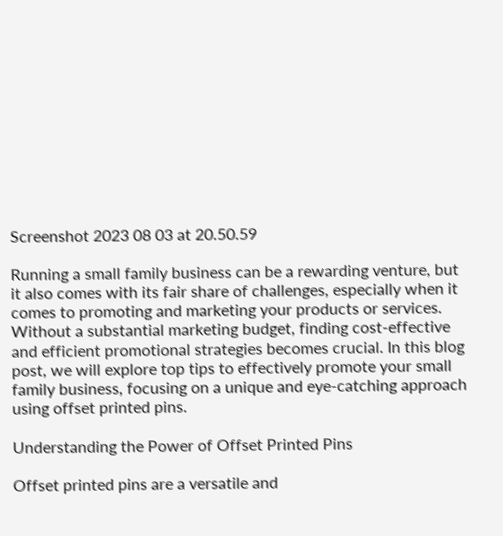Screenshot 2023 08 03 at 20.50.59

Running a small family business can be a rewarding venture, but it also comes with its fair share of challenges, especially when it comes to promoting and marketing your products or services. Without a substantial marketing budget, finding cost-effective and efficient promotional strategies becomes crucial. In this blog post, we will explore top tips to effectively promote your small family business, focusing on a unique and eye-catching approach using offset printed pins.

Understanding the Power of Offset Printed Pins

Offset printed pins are a versatile and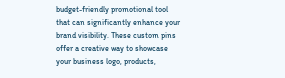budget-friendly promotional tool that can significantly enhance your brand visibility. These custom pins offer a creative way to showcase your business logo, products,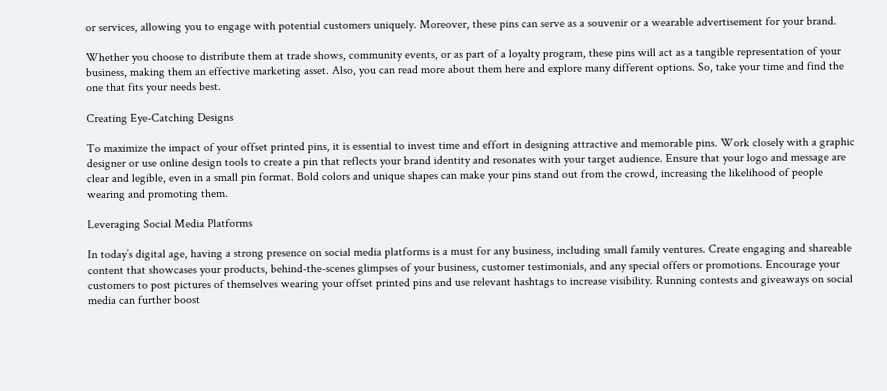or services, allowing you to engage with potential customers uniquely. Moreover, these pins can serve as a souvenir or a wearable advertisement for your brand.

Whether you choose to distribute them at trade shows, community events, or as part of a loyalty program, these pins will act as a tangible representation of your business, making them an effective marketing asset. Also, you can read more about them here and explore many different options. So, take your time and find the one that fits your needs best.

Creating Eye-Catching Designs

To maximize the impact of your offset printed pins, it is essential to invest time and effort in designing attractive and memorable pins. Work closely with a graphic designer or use online design tools to create a pin that reflects your brand identity and resonates with your target audience. Ensure that your logo and message are clear and legible, even in a small pin format. Bold colors and unique shapes can make your pins stand out from the crowd, increasing the likelihood of people wearing and promoting them.

Leveraging Social Media Platforms

In today’s digital age, having a strong presence on social media platforms is a must for any business, including small family ventures. Create engaging and shareable content that showcases your products, behind-the-scenes glimpses of your business, customer testimonials, and any special offers or promotions. Encourage your customers to post pictures of themselves wearing your offset printed pins and use relevant hashtags to increase visibility. Running contests and giveaways on social media can further boost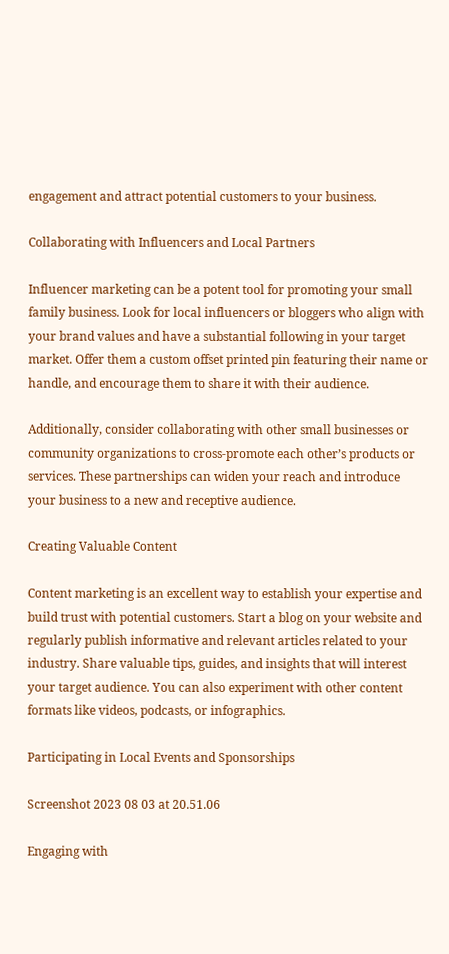engagement and attract potential customers to your business.

Collaborating with Influencers and Local Partners

Influencer marketing can be a potent tool for promoting your small family business. Look for local influencers or bloggers who align with your brand values and have a substantial following in your target market. Offer them a custom offset printed pin featuring their name or handle, and encourage them to share it with their audience.

Additionally, consider collaborating with other small businesses or community organizations to cross-promote each other’s products or services. These partnerships can widen your reach and introduce your business to a new and receptive audience.

Creating Valuable Content

Content marketing is an excellent way to establish your expertise and build trust with potential customers. Start a blog on your website and regularly publish informative and relevant articles related to your industry. Share valuable tips, guides, and insights that will interest your target audience. You can also experiment with other content formats like videos, podcasts, or infographics.

Participating in Local Events and Sponsorships

Screenshot 2023 08 03 at 20.51.06

Engaging with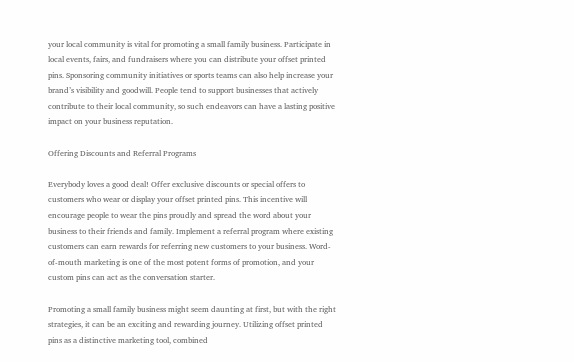your local community is vital for promoting a small family business. Participate in local events, fairs, and fundraisers where you can distribute your offset printed pins. Sponsoring community initiatives or sports teams can also help increase your brand’s visibility and goodwill. People tend to support businesses that actively contribute to their local community, so such endeavors can have a lasting positive impact on your business reputation.

Offering Discounts and Referral Programs

Everybody loves a good deal! Offer exclusive discounts or special offers to customers who wear or display your offset printed pins. This incentive will encourage people to wear the pins proudly and spread the word about your business to their friends and family. Implement a referral program where existing customers can earn rewards for referring new customers to your business. Word-of-mouth marketing is one of the most potent forms of promotion, and your custom pins can act as the conversation starter.

Promoting a small family business might seem daunting at first, but with the right strategies, it can be an exciting and rewarding journey. Utilizing offset printed pins as a distinctive marketing tool, combined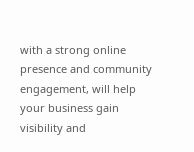with a strong online presence and community engagement, will help your business gain visibility and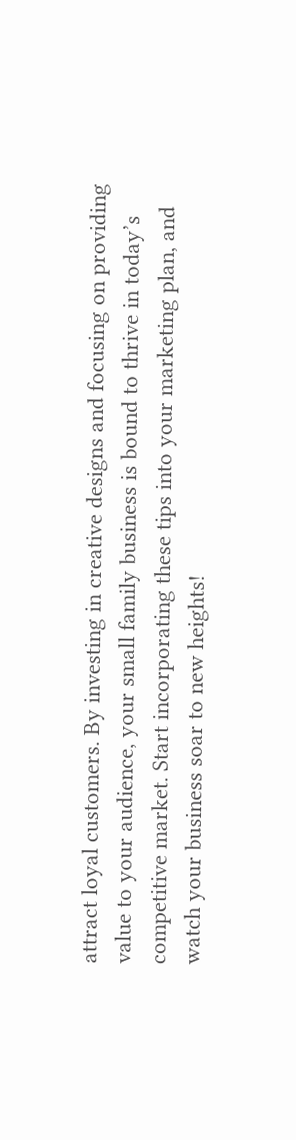attract loyal customers. By investing in creative designs and focusing on providing value to your audience, your small family business is bound to thrive in today’s competitive market. Start incorporating these tips into your marketing plan, and watch your business soar to new heights!